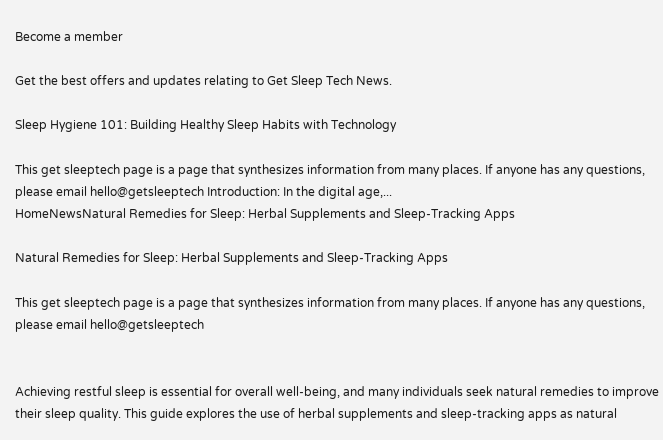Become a member

Get the best offers and updates relating to Get Sleep Tech News.

Sleep Hygiene 101: Building Healthy Sleep Habits with Technology

This get sleeptech page is a page that synthesizes information from many places. If anyone has any questions, please email hello@getsleeptech Introduction: In the digital age,...
HomeNewsNatural Remedies for Sleep: Herbal Supplements and Sleep-Tracking Apps

Natural Remedies for Sleep: Herbal Supplements and Sleep-Tracking Apps

This get sleeptech page is a page that synthesizes information from many places. If anyone has any questions, please email hello@getsleeptech


Achieving restful sleep is essential for overall well-being, and many individuals seek natural remedies to improve their sleep quality. This guide explores the use of herbal supplements and sleep-tracking apps as natural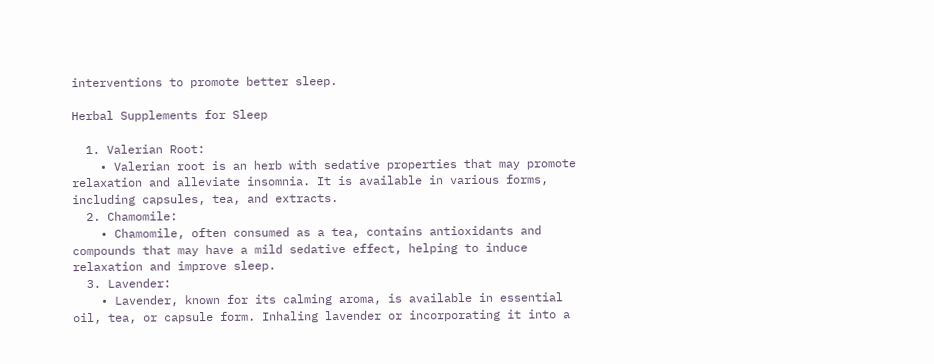interventions to promote better sleep.

Herbal Supplements for Sleep

  1. Valerian Root:
    • Valerian root is an herb with sedative properties that may promote relaxation and alleviate insomnia. It is available in various forms, including capsules, tea, and extracts.
  2. Chamomile:
    • Chamomile, often consumed as a tea, contains antioxidants and compounds that may have a mild sedative effect, helping to induce relaxation and improve sleep.
  3. Lavender:
    • Lavender, known for its calming aroma, is available in essential oil, tea, or capsule form. Inhaling lavender or incorporating it into a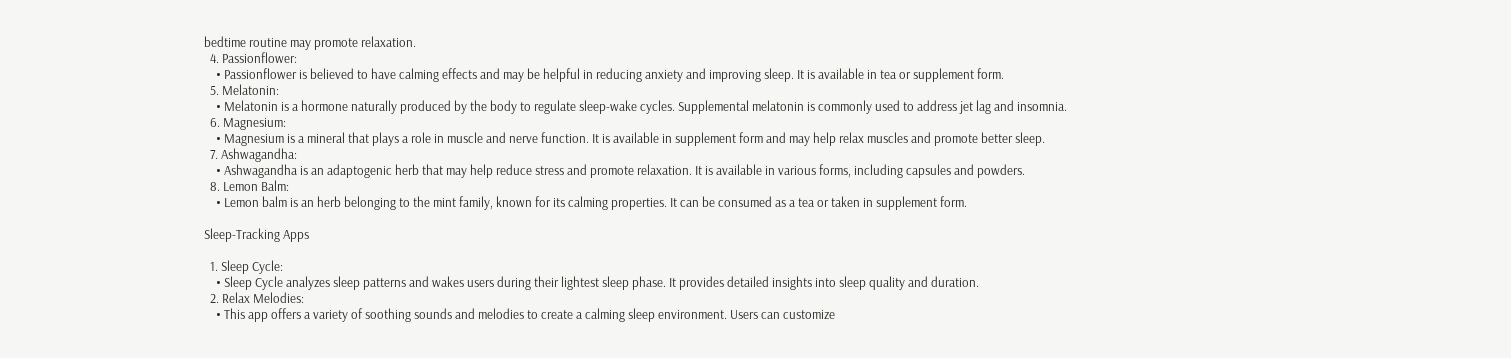bedtime routine may promote relaxation.
  4. Passionflower:
    • Passionflower is believed to have calming effects and may be helpful in reducing anxiety and improving sleep. It is available in tea or supplement form.
  5. Melatonin:
    • Melatonin is a hormone naturally produced by the body to regulate sleep-wake cycles. Supplemental melatonin is commonly used to address jet lag and insomnia.
  6. Magnesium:
    • Magnesium is a mineral that plays a role in muscle and nerve function. It is available in supplement form and may help relax muscles and promote better sleep.
  7. Ashwagandha:
    • Ashwagandha is an adaptogenic herb that may help reduce stress and promote relaxation. It is available in various forms, including capsules and powders.
  8. Lemon Balm:
    • Lemon balm is an herb belonging to the mint family, known for its calming properties. It can be consumed as a tea or taken in supplement form.

Sleep-Tracking Apps

  1. Sleep Cycle:
    • Sleep Cycle analyzes sleep patterns and wakes users during their lightest sleep phase. It provides detailed insights into sleep quality and duration.
  2. Relax Melodies:
    • This app offers a variety of soothing sounds and melodies to create a calming sleep environment. Users can customize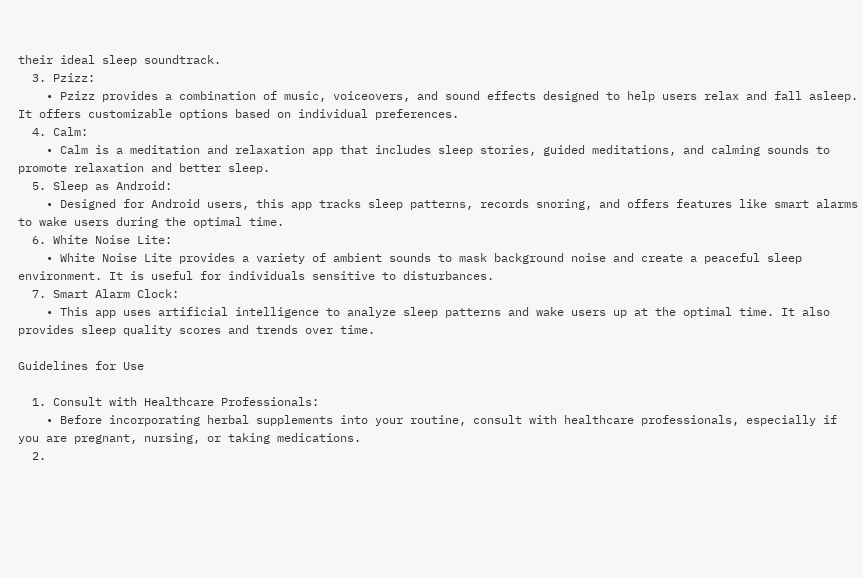their ideal sleep soundtrack.
  3. Pzizz:
    • Pzizz provides a combination of music, voiceovers, and sound effects designed to help users relax and fall asleep. It offers customizable options based on individual preferences.
  4. Calm:
    • Calm is a meditation and relaxation app that includes sleep stories, guided meditations, and calming sounds to promote relaxation and better sleep.
  5. Sleep as Android:
    • Designed for Android users, this app tracks sleep patterns, records snoring, and offers features like smart alarms to wake users during the optimal time.
  6. White Noise Lite:
    • White Noise Lite provides a variety of ambient sounds to mask background noise and create a peaceful sleep environment. It is useful for individuals sensitive to disturbances.
  7. Smart Alarm Clock:
    • This app uses artificial intelligence to analyze sleep patterns and wake users up at the optimal time. It also provides sleep quality scores and trends over time.

Guidelines for Use

  1. Consult with Healthcare Professionals:
    • Before incorporating herbal supplements into your routine, consult with healthcare professionals, especially if you are pregnant, nursing, or taking medications.
  2.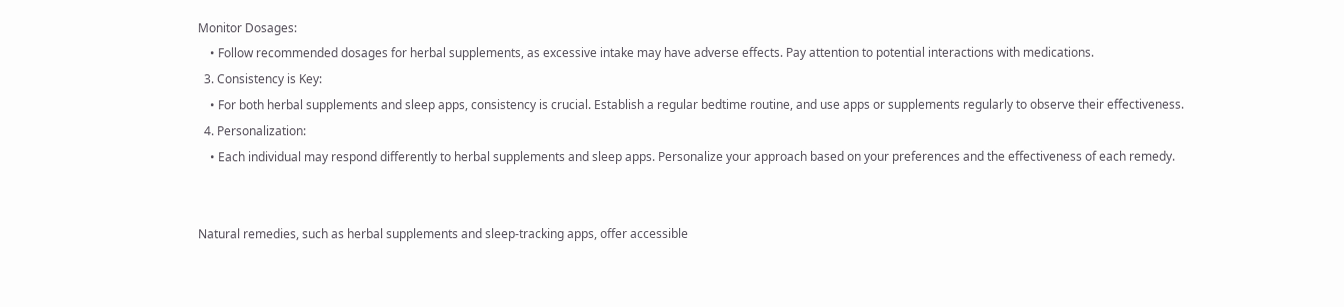Monitor Dosages:
    • Follow recommended dosages for herbal supplements, as excessive intake may have adverse effects. Pay attention to potential interactions with medications.
  3. Consistency is Key:
    • For both herbal supplements and sleep apps, consistency is crucial. Establish a regular bedtime routine, and use apps or supplements regularly to observe their effectiveness.
  4. Personalization:
    • Each individual may respond differently to herbal supplements and sleep apps. Personalize your approach based on your preferences and the effectiveness of each remedy.


Natural remedies, such as herbal supplements and sleep-tracking apps, offer accessible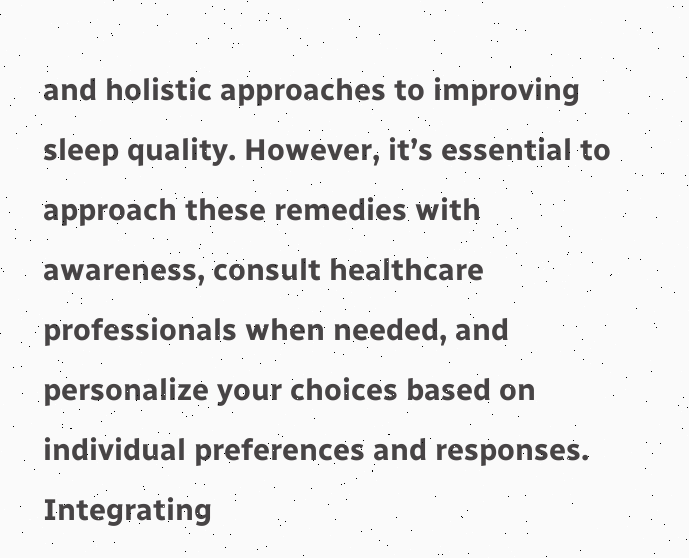and holistic approaches to improving sleep quality. However, it’s essential to approach these remedies with awareness, consult healthcare professionals when needed, and personalize your choices based on individual preferences and responses. Integrating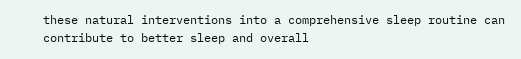these natural interventions into a comprehensive sleep routine can contribute to better sleep and overall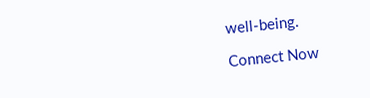well-being.

Connect Now